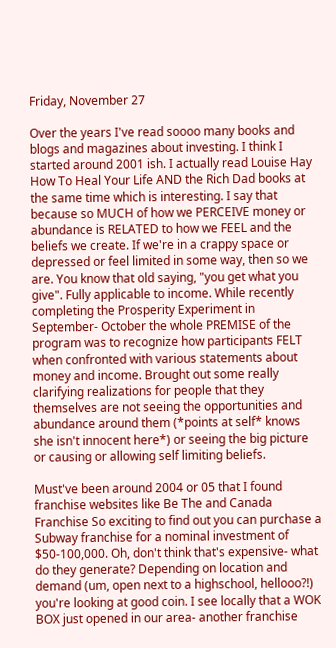Friday, November 27

Over the years I've read soooo many books and blogs and magazines about investing. I think I started around 2001 ish. I actually read Louise Hay How To Heal Your Life AND the Rich Dad books at the same time which is interesting. I say that because so MUCH of how we PERCEIVE money or abundance is RELATED to how we FEEL and the beliefs we create. If we're in a crappy space or depressed or feel limited in some way, then so we are. You know that old saying, "you get what you give". Fully applicable to income. While recently completing the Prosperity Experiment in September- October the whole PREMISE of the program was to recognize how participants FELT when confronted with various statements about money and income. Brought out some really clarifying realizations for people that they themselves are not seeing the opportunities and abundance around them (*points at self* knows she isn't innocent here*) or seeing the big picture or causing or allowing self limiting beliefs.

Must've been around 2004 or 05 that I found franchise websites like Be The and Canada Franchise So exciting to find out you can purchase a Subway franchise for a nominal investment of $50-100,000. Oh, don't think that's expensive- what do they generate? Depending on location and demand (um, open next to a highschool, hellooo?!) you're looking at good coin. I see locally that a WOK BOX just opened in our area- another franchise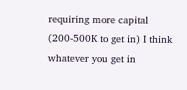requiring more capital (200-500K to get in) I think whatever you get in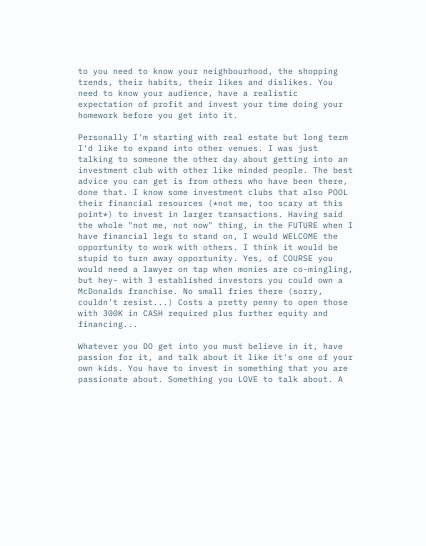to you need to know your neighbourhood, the shopping trends, their habits, their likes and dislikes. You need to know your audience, have a realistic expectation of profit and invest your time doing your homework before you get into it.

Personally I'm starting with real estate but long term I'd like to expand into other venues. I was just talking to someone the other day about getting into an investment club with other like minded people. The best advice you can get is from others who have been there, done that. I know some investment clubs that also POOL their financial resources (*not me, too scary at this point*) to invest in larger transactions. Having said the whole "not me, not now" thing, in the FUTURE when I have financial legs to stand on, I would WELCOME the opportunity to work with others. I think it would be stupid to turn away opportunity. Yes, of COURSE you would need a lawyer on tap when monies are co-mingling, but hey- with 3 established investors you could own a McDonalds franchise. No small fries there (sorry, couldn't resist...) Costs a pretty penny to open those with 300K in CASH required plus further equity and financing...

Whatever you DO get into you must believe in it, have passion for it, and talk about it like it's one of your own kids. You have to invest in something that you are passionate about. Something you LOVE to talk about. A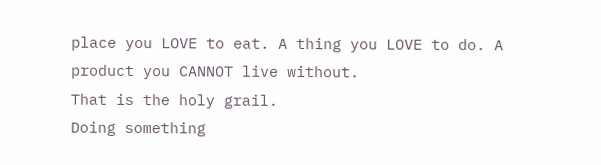place you LOVE to eat. A thing you LOVE to do. A product you CANNOT live without.
That is the holy grail.
Doing something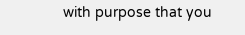with purpose that you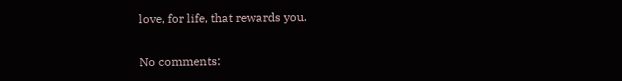love, for life, that rewards you.

No comments: